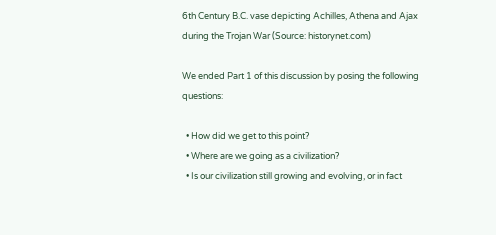6th Century B.C. vase depicting Achilles, Athena and Ajax during the Trojan War (Source: historynet.com)

We ended Part 1 of this discussion by posing the following questions:

  • How did we get to this point?
  • Where are we going as a civilization?
  • Is our civilization still growing and evolving, or in fact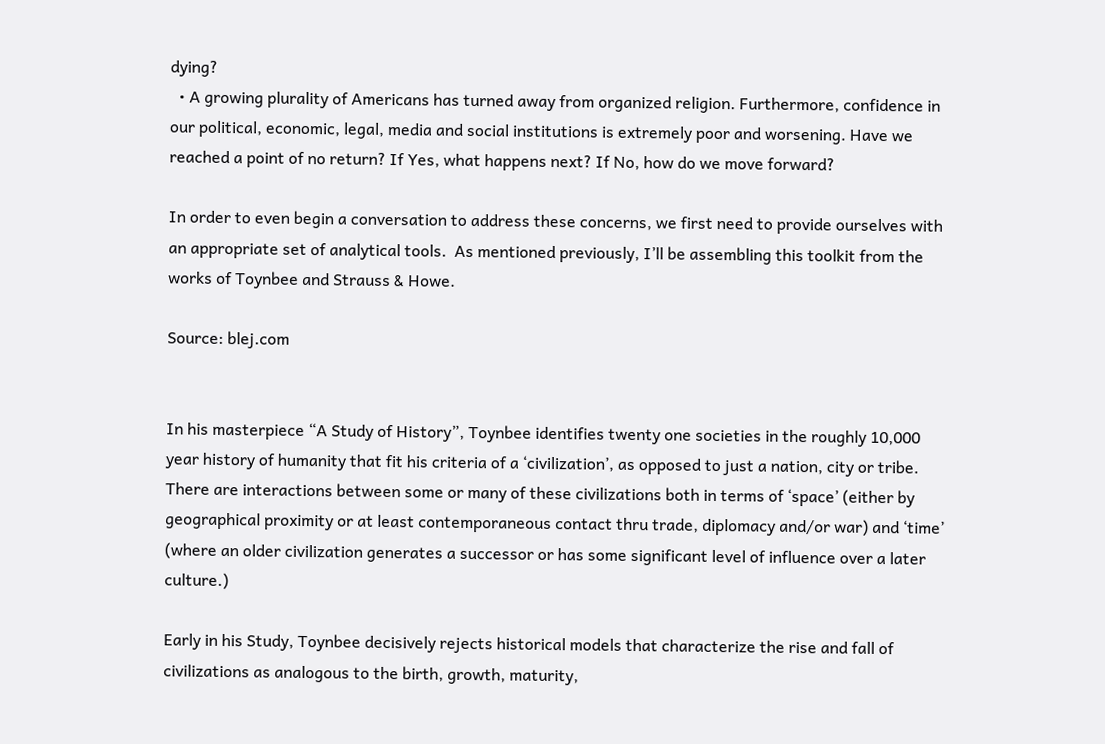dying?
  • A growing plurality of Americans has turned away from organized religion. Furthermore, confidence in our political, economic, legal, media and social institutions is extremely poor and worsening. Have we reached a point of no return? If Yes, what happens next? If No, how do we move forward?

In order to even begin a conversation to address these concerns, we first need to provide ourselves with an appropriate set of analytical tools.  As mentioned previously, I’ll be assembling this toolkit from the works of Toynbee and Strauss & Howe.

Source: blej.com


In his masterpiece “A Study of History”, Toynbee identifies twenty one societies in the roughly 10,000 year history of humanity that fit his criteria of a ‘civilization’, as opposed to just a nation, city or tribe. There are interactions between some or many of these civilizations both in terms of ‘space’ (either by geographical proximity or at least contemporaneous contact thru trade, diplomacy and/or war) and ‘time’ (where an older civilization generates a successor or has some significant level of influence over a later culture.)

Early in his Study, Toynbee decisively rejects historical models that characterize the rise and fall of civilizations as analogous to the birth, growth, maturity,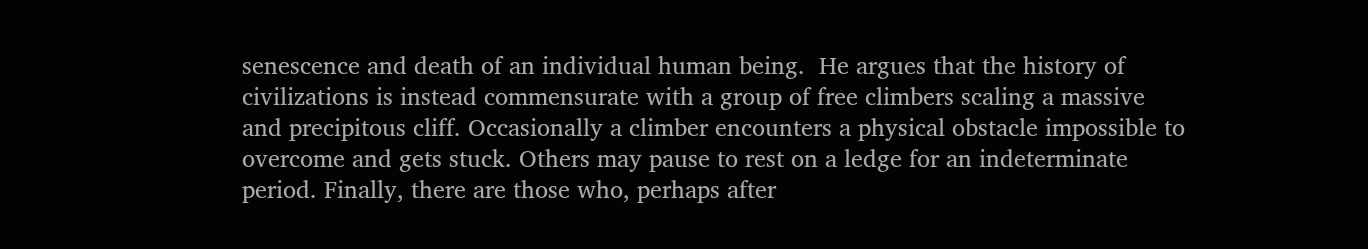senescence and death of an individual human being.  He argues that the history of civilizations is instead commensurate with a group of free climbers scaling a massive and precipitous cliff. Occasionally a climber encounters a physical obstacle impossible to overcome and gets stuck. Others may pause to rest on a ledge for an indeterminate period. Finally, there are those who, perhaps after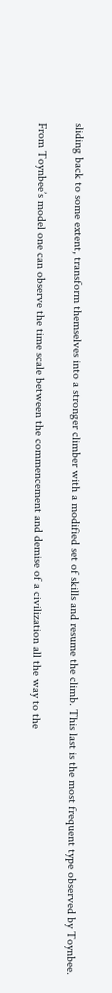sliding back to some extent, transform themselves into a stronger climber with a modified set of skills and resume the climb. This last is the most frequent type observed by Toynbee.

From Toynbee’s model one can observe the time scale between the commencement and demise of a civilization all the way to the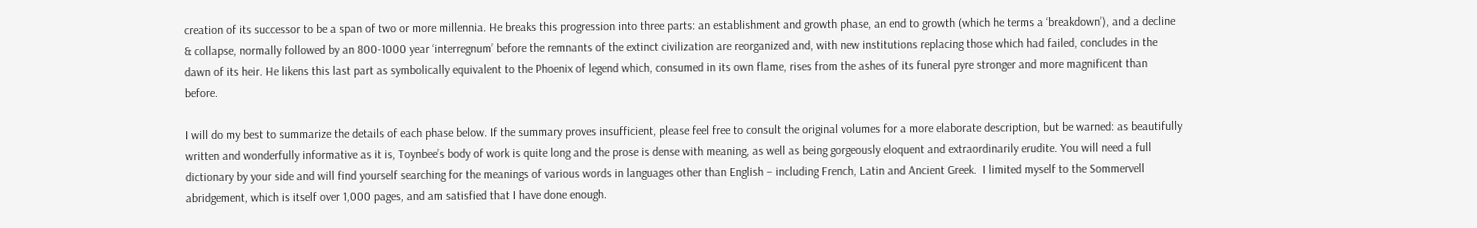creation of its successor to be a span of two or more millennia. He breaks this progression into three parts: an establishment and growth phase, an end to growth (which he terms a ‘breakdown’), and a decline & collapse, normally followed by an 800-1000 year ‘interregnum’ before the remnants of the extinct civilization are reorganized and, with new institutions replacing those which had failed, concludes in the dawn of its heir. He likens this last part as symbolically equivalent to the Phoenix of legend which, consumed in its own flame, rises from the ashes of its funeral pyre stronger and more magnificent than before.

I will do my best to summarize the details of each phase below. If the summary proves insufficient, please feel free to consult the original volumes for a more elaborate description, but be warned: as beautifully written and wonderfully informative as it is, Toynbee’s body of work is quite long and the prose is dense with meaning, as well as being gorgeously eloquent and extraordinarily erudite. You will need a full dictionary by your side and will find yourself searching for the meanings of various words in languages other than English – including French, Latin and Ancient Greek.  I limited myself to the Sommervell abridgement, which is itself over 1,000 pages, and am satisfied that I have done enough.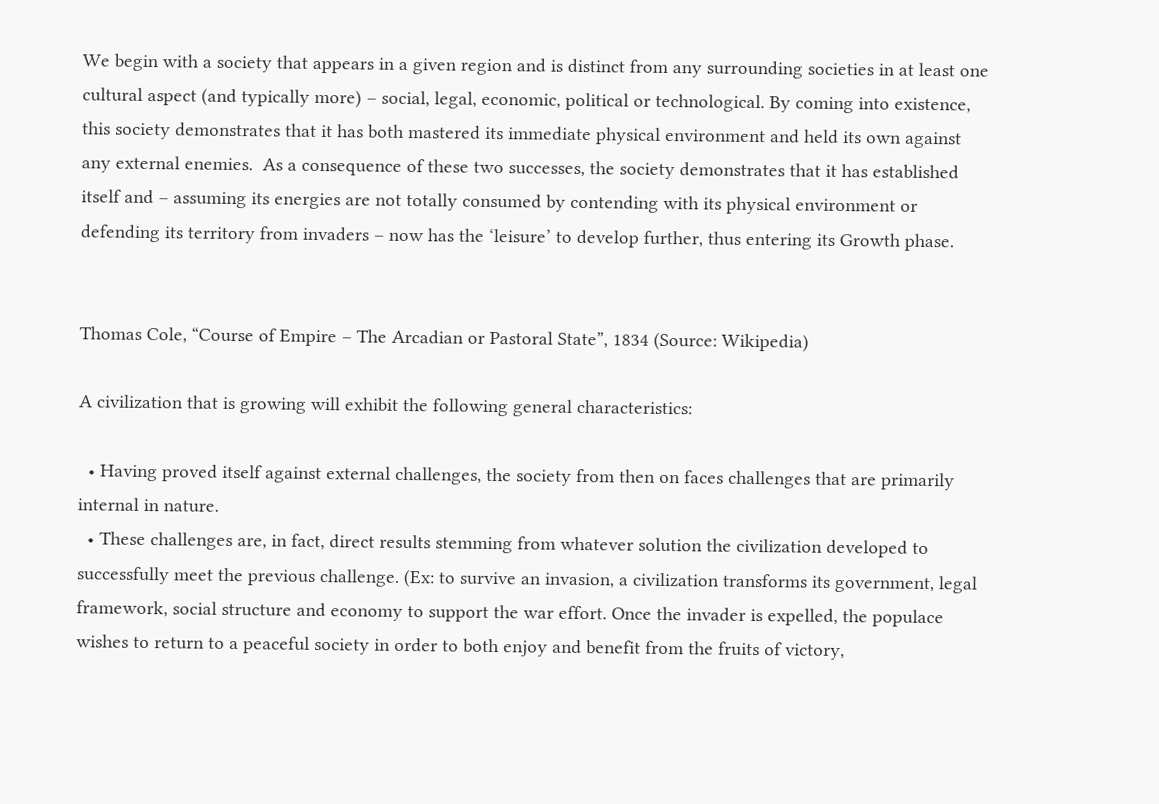We begin with a society that appears in a given region and is distinct from any surrounding societies in at least one cultural aspect (and typically more) – social, legal, economic, political or technological. By coming into existence, this society demonstrates that it has both mastered its immediate physical environment and held its own against any external enemies.  As a consequence of these two successes, the society demonstrates that it has established itself and – assuming its energies are not totally consumed by contending with its physical environment or defending its territory from invaders – now has the ‘leisure’ to develop further, thus entering its Growth phase.


Thomas Cole, “Course of Empire – The Arcadian or Pastoral State”, 1834 (Source: Wikipedia)

A civilization that is growing will exhibit the following general characteristics:

  • Having proved itself against external challenges, the society from then on faces challenges that are primarily internal in nature.
  • These challenges are, in fact, direct results stemming from whatever solution the civilization developed to successfully meet the previous challenge. (Ex: to survive an invasion, a civilization transforms its government, legal framework, social structure and economy to support the war effort. Once the invader is expelled, the populace wishes to return to a peaceful society in order to both enjoy and benefit from the fruits of victory,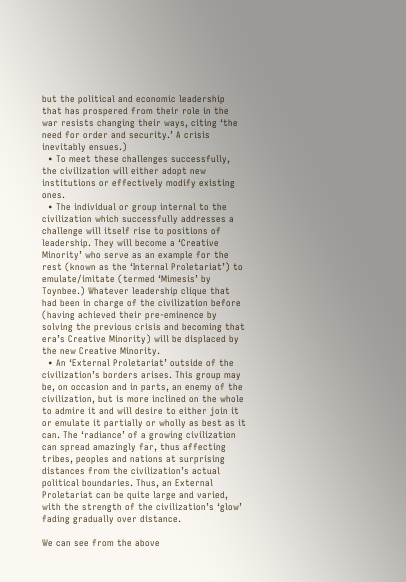but the political and economic leadership that has prospered from their role in the war resists changing their ways, citing ‘the need for order and security.’ A crisis inevitably ensues.)
  • To meet these challenges successfully, the civilization will either adopt new institutions or effectively modify existing ones.
  • The individual or group internal to the civilization which successfully addresses a challenge will itself rise to positions of leadership. They will become a ‘Creative Minority’ who serve as an example for the rest (known as the ‘Internal Proletariat’) to emulate/imitate (termed ‘Mimesis’ by Toynbee.) Whatever leadership clique that had been in charge of the civilization before (having achieved their pre-eminence by solving the previous crisis and becoming that era’s Creative Minority) will be displaced by the new Creative Minority.
  • An ‘External Proletariat’ outside of the civilization’s borders arises. This group may be, on occasion and in parts, an enemy of the civilization, but is more inclined on the whole to admire it and will desire to either join it or emulate it partially or wholly as best as it can. The ‘radiance’ of a growing civilization can spread amazingly far, thus affecting tribes, peoples and nations at surprising distances from the civilization’s actual political boundaries. Thus, an External Proletariat can be quite large and varied, with the strength of the civilization’s ‘glow’ fading gradually over distance.

We can see from the above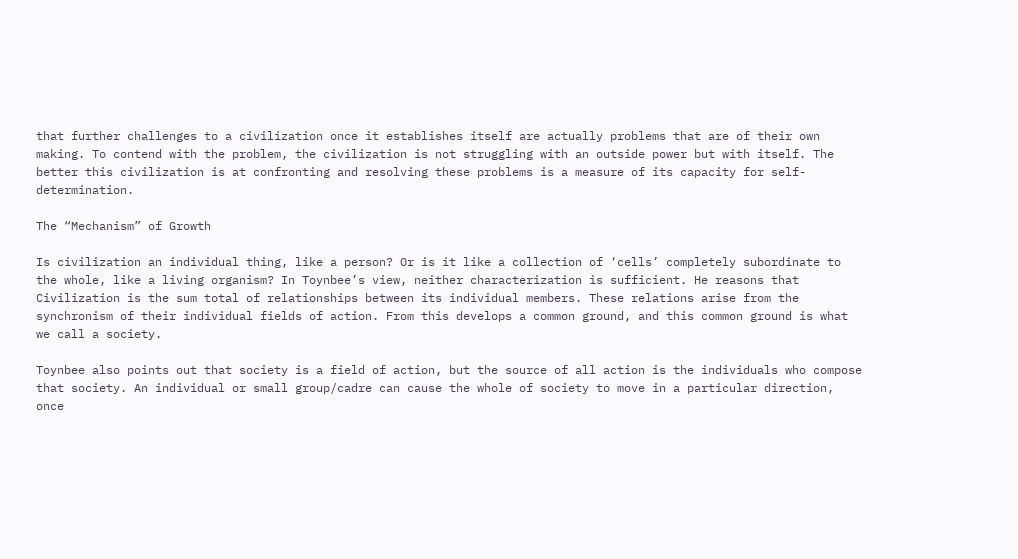that further challenges to a civilization once it establishes itself are actually problems that are of their own making. To contend with the problem, the civilization is not struggling with an outside power but with itself. The better this civilization is at confronting and resolving these problems is a measure of its capacity for self-determination.

The “Mechanism” of Growth

Is civilization an individual thing, like a person? Or is it like a collection of ‘cells’ completely subordinate to the whole, like a living organism? In Toynbee’s view, neither characterization is sufficient. He reasons that Civilization is the sum total of relationships between its individual members. These relations arise from the synchronism of their individual fields of action. From this develops a common ground, and this common ground is what we call a society.

Toynbee also points out that society is a field of action, but the source of all action is the individuals who compose that society. An individual or small group/cadre can cause the whole of society to move in a particular direction, once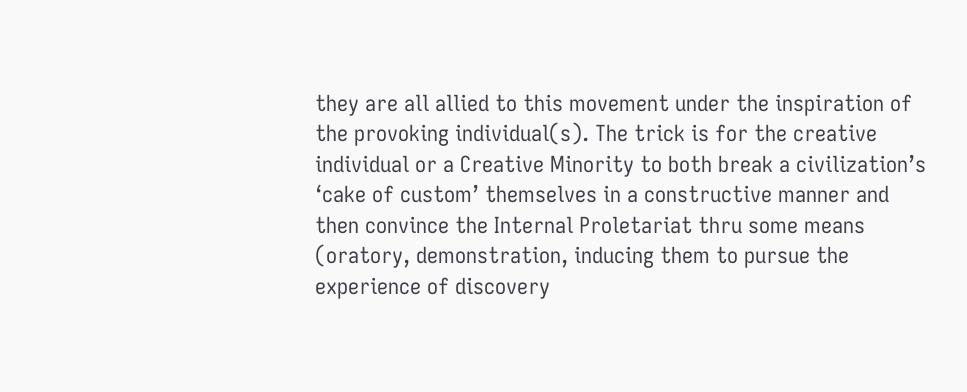they are all allied to this movement under the inspiration of the provoking individual(s). The trick is for the creative individual or a Creative Minority to both break a civilization’s ‘cake of custom’ themselves in a constructive manner and then convince the Internal Proletariat thru some means (oratory, demonstration, inducing them to pursue the experience of discovery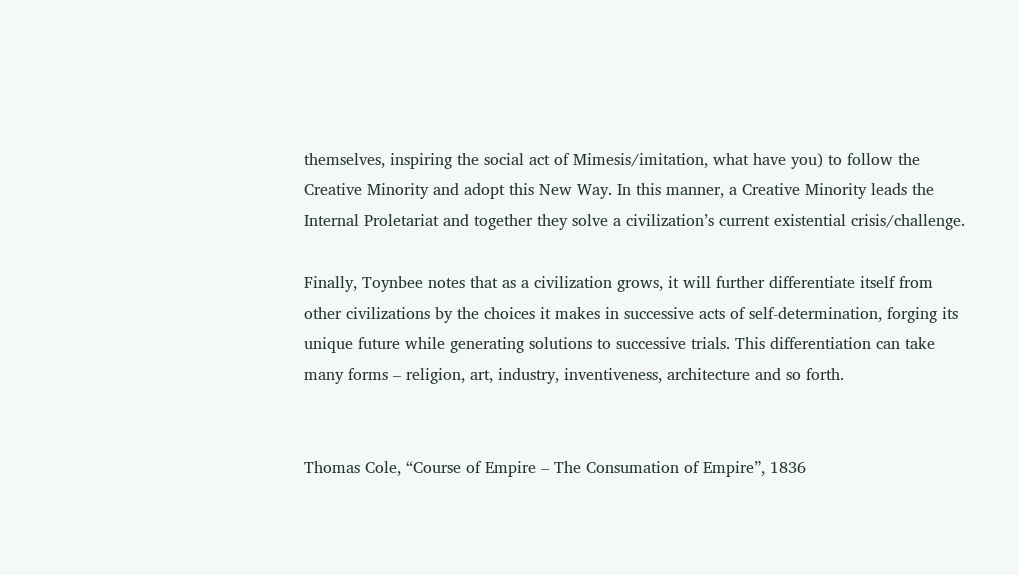themselves, inspiring the social act of Mimesis/imitation, what have you) to follow the Creative Minority and adopt this New Way. In this manner, a Creative Minority leads the Internal Proletariat and together they solve a civilization’s current existential crisis/challenge.

Finally, Toynbee notes that as a civilization grows, it will further differentiate itself from other civilizations by the choices it makes in successive acts of self-determination, forging its unique future while generating solutions to successive trials. This differentiation can take many forms – religion, art, industry, inventiveness, architecture and so forth.


Thomas Cole, “Course of Empire – The Consumation of Empire”, 1836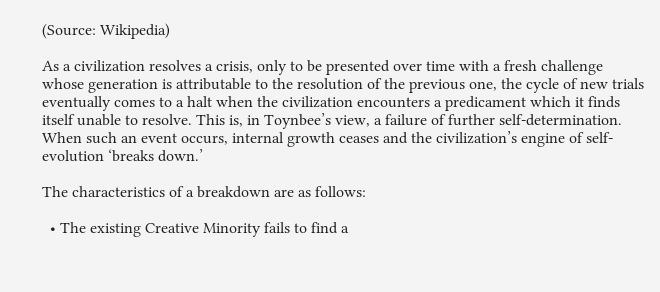(Source: Wikipedia)

As a civilization resolves a crisis, only to be presented over time with a fresh challenge whose generation is attributable to the resolution of the previous one, the cycle of new trials eventually comes to a halt when the civilization encounters a predicament which it finds itself unable to resolve. This is, in Toynbee’s view, a failure of further self-determination. When such an event occurs, internal growth ceases and the civilization’s engine of self-evolution ‘breaks down.’

The characteristics of a breakdown are as follows:

  • The existing Creative Minority fails to find a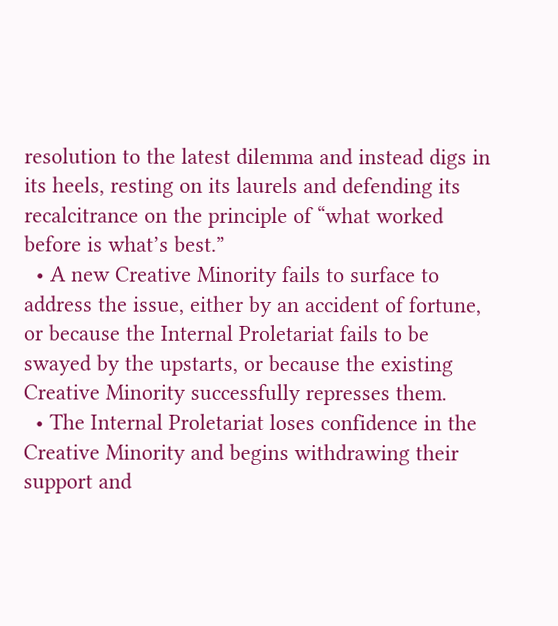resolution to the latest dilemma and instead digs in its heels, resting on its laurels and defending its recalcitrance on the principle of “what worked before is what’s best.”
  • A new Creative Minority fails to surface to address the issue, either by an accident of fortune, or because the Internal Proletariat fails to be swayed by the upstarts, or because the existing Creative Minority successfully represses them.
  • The Internal Proletariat loses confidence in the Creative Minority and begins withdrawing their support and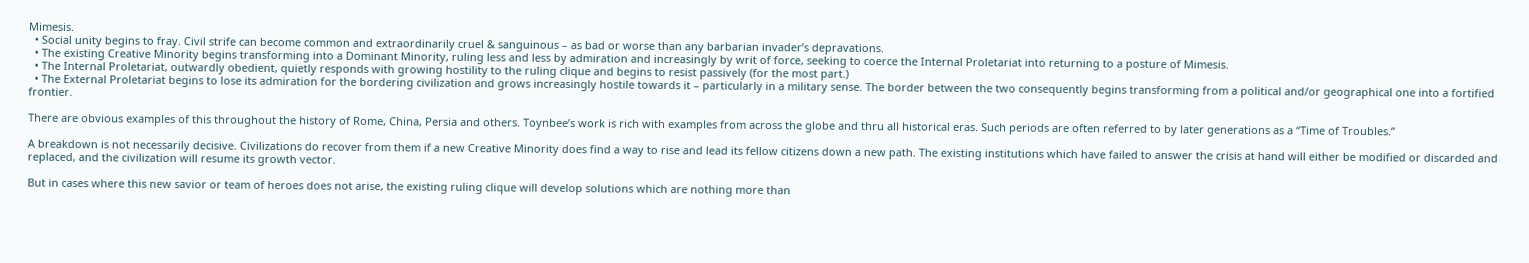Mimesis.
  • Social unity begins to fray. Civil strife can become common and extraordinarily cruel & sanguinous – as bad or worse than any barbarian invader’s depravations.
  • The existing Creative Minority begins transforming into a Dominant Minority, ruling less and less by admiration and increasingly by writ of force, seeking to coerce the Internal Proletariat into returning to a posture of Mimesis.
  • The Internal Proletariat, outwardly obedient, quietly responds with growing hostility to the ruling clique and begins to resist passively (for the most part.)
  • The External Proletariat begins to lose its admiration for the bordering civilization and grows increasingly hostile towards it – particularly in a military sense. The border between the two consequently begins transforming from a political and/or geographical one into a fortified frontier.

There are obvious examples of this throughout the history of Rome, China, Persia and others. Toynbee’s work is rich with examples from across the globe and thru all historical eras. Such periods are often referred to by later generations as a “Time of Troubles.”

A breakdown is not necessarily decisive. Civilizations do recover from them if a new Creative Minority does find a way to rise and lead its fellow citizens down a new path. The existing institutions which have failed to answer the crisis at hand will either be modified or discarded and replaced, and the civilization will resume its growth vector.

But in cases where this new savior or team of heroes does not arise, the existing ruling clique will develop solutions which are nothing more than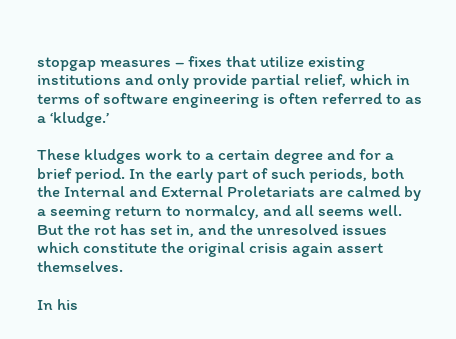stopgap measures – fixes that utilize existing institutions and only provide partial relief, which in terms of software engineering is often referred to as a ‘kludge.’

These kludges work to a certain degree and for a brief period. In the early part of such periods, both the Internal and External Proletariats are calmed by a seeming return to normalcy, and all seems well. But the rot has set in, and the unresolved issues which constitute the original crisis again assert themselves.

In his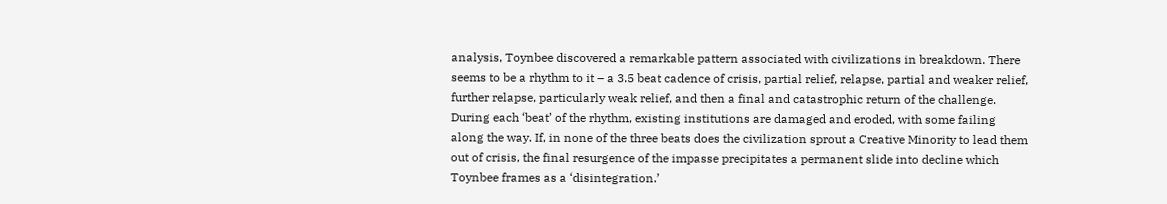analysis, Toynbee discovered a remarkable pattern associated with civilizations in breakdown. There seems to be a rhythm to it – a 3.5 beat cadence of crisis, partial relief, relapse, partial and weaker relief, further relapse, particularly weak relief, and then a final and catastrophic return of the challenge. During each ‘beat’ of the rhythm, existing institutions are damaged and eroded, with some failing along the way. If, in none of the three beats does the civilization sprout a Creative Minority to lead them out of crisis, the final resurgence of the impasse precipitates a permanent slide into decline which Toynbee frames as a ‘disintegration.’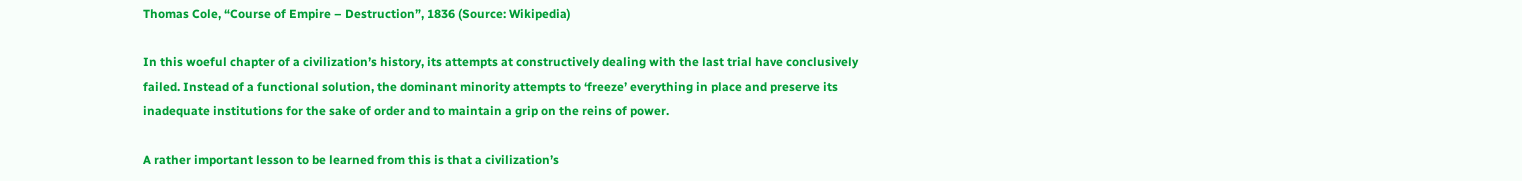Thomas Cole, “Course of Empire – Destruction”, 1836 (Source: Wikipedia)

In this woeful chapter of a civilization’s history, its attempts at constructively dealing with the last trial have conclusively failed. Instead of a functional solution, the dominant minority attempts to ‘freeze’ everything in place and preserve its inadequate institutions for the sake of order and to maintain a grip on the reins of power.

A rather important lesson to be learned from this is that a civilization’s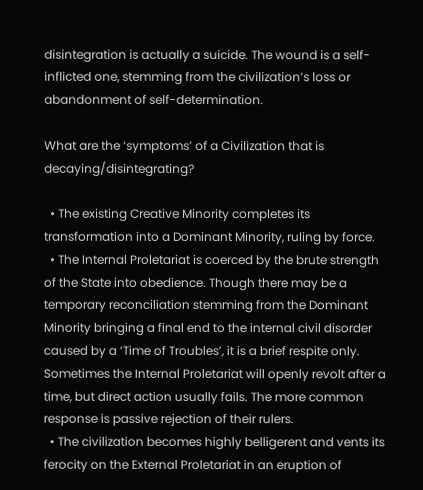disintegration is actually a suicide. The wound is a self-inflicted one, stemming from the civilization’s loss or abandonment of self-determination.

What are the ‘symptoms’ of a Civilization that is decaying/disintegrating?

  • The existing Creative Minority completes its transformation into a Dominant Minority, ruling by force.
  • The Internal Proletariat is coerced by the brute strength of the State into obedience. Though there may be a temporary reconciliation stemming from the Dominant Minority bringing a final end to the internal civil disorder caused by a ‘Time of Troubles’, it is a brief respite only. Sometimes the Internal Proletariat will openly revolt after a time, but direct action usually fails. The more common response is passive rejection of their rulers.
  • The civilization becomes highly belligerent and vents its ferocity on the External Proletariat in an eruption of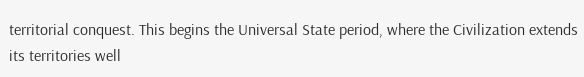territorial conquest. This begins the Universal State period, where the Civilization extends its territories well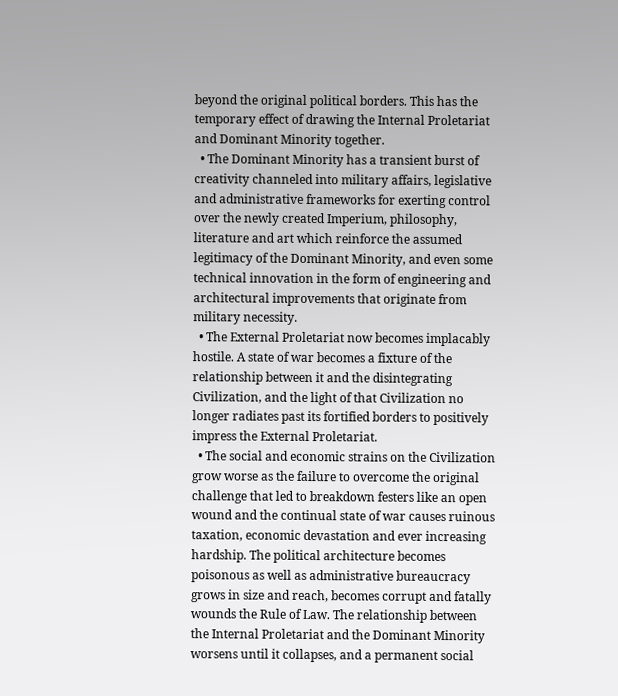beyond the original political borders. This has the temporary effect of drawing the Internal Proletariat and Dominant Minority together.
  • The Dominant Minority has a transient burst of creativity channeled into military affairs, legislative and administrative frameworks for exerting control over the newly created Imperium, philosophy, literature and art which reinforce the assumed legitimacy of the Dominant Minority, and even some technical innovation in the form of engineering and architectural improvements that originate from military necessity.
  • The External Proletariat now becomes implacably hostile. A state of war becomes a fixture of the relationship between it and the disintegrating Civilization, and the light of that Civilization no longer radiates past its fortified borders to positively impress the External Proletariat.
  • The social and economic strains on the Civilization grow worse as the failure to overcome the original challenge that led to breakdown festers like an open wound and the continual state of war causes ruinous taxation, economic devastation and ever increasing hardship. The political architecture becomes poisonous as well as administrative bureaucracy grows in size and reach, becomes corrupt and fatally wounds the Rule of Law. The relationship between the Internal Proletariat and the Dominant Minority worsens until it collapses, and a permanent social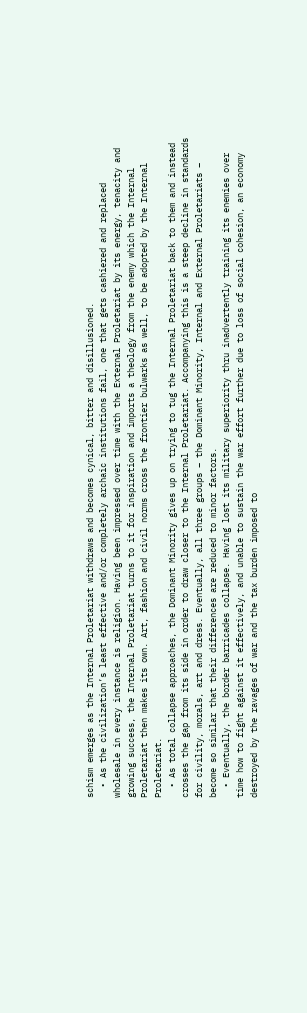schism emerges as the Internal Proletariat withdraws and becomes cynical, bitter and disillusioned.
  • As the civilization’s least effective and/or completely archaic institutions fail, one that gets cashiered and replaced wholesale in every instance is religion. Having been impressed over time with the External Proletariat by its energy, tenacity and growing success, the Internal Proletariat turns to it for inspiration and imports a theology from the enemy which the Internal Proletariat then makes its own. Art, fashion and civil norms cross the frontier bulwarks as well, to be adopted by the Internal Proletariat.
  • As total collapse approaches, the Dominant Minority gives up on trying to tug the Internal Proletariat back to them and instead crosses the gap from its side in order to draw closer to the Internal Proletariat. Accompanying this is a steep decline in standards for civility, morals, art and dress. Eventually, all three groups – the Dominant Minority, Internal and External Proletariats – become so similar that their differences are reduced to minor factors.
  • Eventually, the border barricades collapse. Having lost its military superiority thru inadvertently training its enemies over time how to fight against it effectively, and unable to sustain the war effort further due to loss of social cohesion, an economy destroyed by the ravages of war and the tax burden imposed to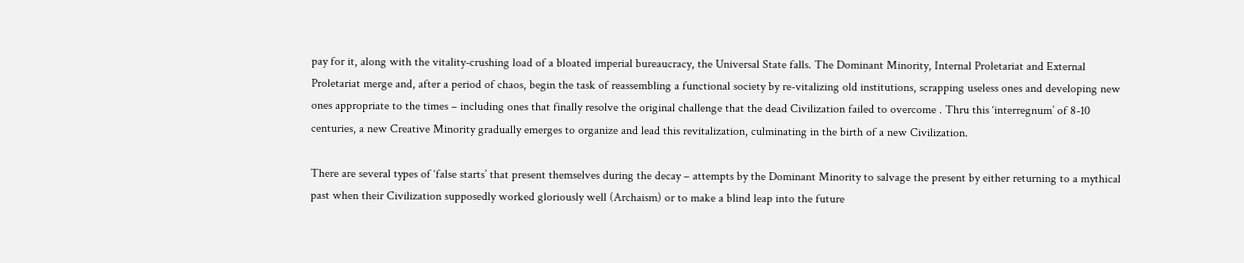pay for it, along with the vitality-crushing load of a bloated imperial bureaucracy, the Universal State falls. The Dominant Minority, Internal Proletariat and External Proletariat merge and, after a period of chaos, begin the task of reassembling a functional society by re-vitalizing old institutions, scrapping useless ones and developing new ones appropriate to the times – including ones that finally resolve the original challenge that the dead Civilization failed to overcome . Thru this ‘interregnum’ of 8-10 centuries, a new Creative Minority gradually emerges to organize and lead this revitalization, culminating in the birth of a new Civilization.

There are several types of ‘false starts’ that present themselves during the decay – attempts by the Dominant Minority to salvage the present by either returning to a mythical past when their Civilization supposedly worked gloriously well (Archaism) or to make a blind leap into the future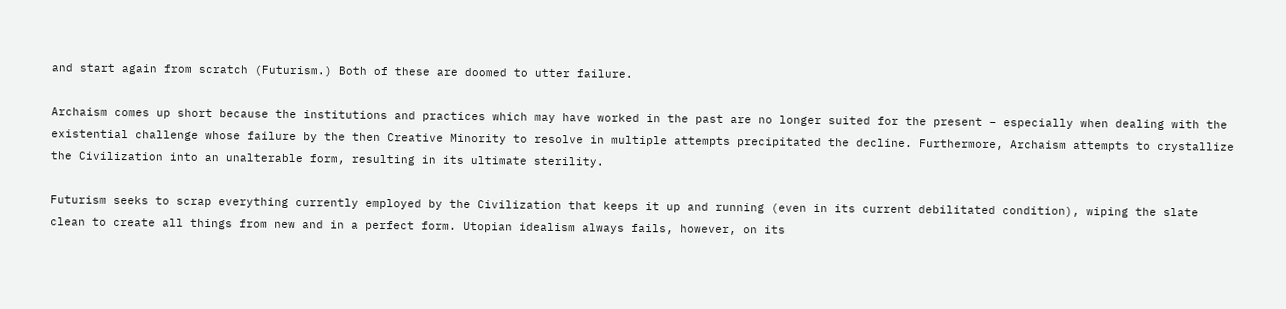and start again from scratch (Futurism.) Both of these are doomed to utter failure.

Archaism comes up short because the institutions and practices which may have worked in the past are no longer suited for the present – especially when dealing with the existential challenge whose failure by the then Creative Minority to resolve in multiple attempts precipitated the decline. Furthermore, Archaism attempts to crystallize the Civilization into an unalterable form, resulting in its ultimate sterility.

Futurism seeks to scrap everything currently employed by the Civilization that keeps it up and running (even in its current debilitated condition), wiping the slate clean to create all things from new and in a perfect form. Utopian idealism always fails, however, on its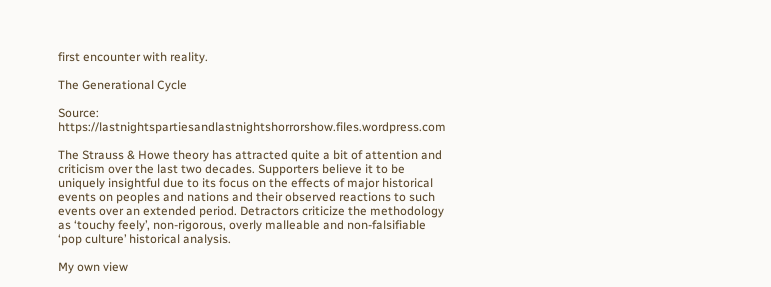first encounter with reality.

The Generational Cycle

Source: https://lastnightspartiesandlastnightshorrorshow.files.wordpress.com

The Strauss & Howe theory has attracted quite a bit of attention and criticism over the last two decades. Supporters believe it to be uniquely insightful due to its focus on the effects of major historical events on peoples and nations and their observed reactions to such events over an extended period. Detractors criticize the methodology as ‘touchy feely’, non-rigorous, overly malleable and non-falsifiable ‘pop culture’ historical analysis.

My own view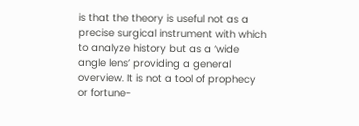is that the theory is useful not as a precise surgical instrument with which to analyze history but as a ‘wide angle lens’ providing a general overview. It is not a tool of prophecy or fortune-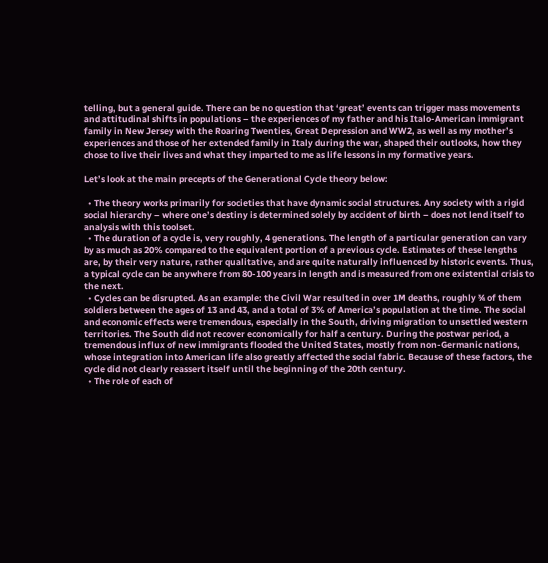telling, but a general guide. There can be no question that ‘great’ events can trigger mass movements and attitudinal shifts in populations – the experiences of my father and his Italo-American immigrant family in New Jersey with the Roaring Twenties, Great Depression and WW2, as well as my mother’s experiences and those of her extended family in Italy during the war, shaped their outlooks, how they chose to live their lives and what they imparted to me as life lessons in my formative years.

Let’s look at the main precepts of the Generational Cycle theory below:

  • The theory works primarily for societies that have dynamic social structures. Any society with a rigid social hierarchy – where one’s destiny is determined solely by accident of birth – does not lend itself to analysis with this toolset.
  • The duration of a cycle is, very roughly, 4 generations. The length of a particular generation can vary by as much as 20% compared to the equivalent portion of a previous cycle. Estimates of these lengths are, by their very nature, rather qualitative, and are quite naturally influenced by historic events. Thus, a typical cycle can be anywhere from 80-100 years in length and is measured from one existential crisis to the next.
  • Cycles can be disrupted. As an example: the Civil War resulted in over 1M deaths, roughly ¾ of them soldiers between the ages of 13 and 43, and a total of 3% of America’s population at the time. The social and economic effects were tremendous, especially in the South, driving migration to unsettled western territories. The South did not recover economically for half a century. During the postwar period, a tremendous influx of new immigrants flooded the United States, mostly from non-Germanic nations, whose integration into American life also greatly affected the social fabric. Because of these factors, the cycle did not clearly reassert itself until the beginning of the 20th century.
  • The role of each of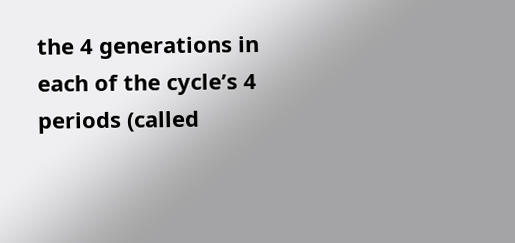the 4 generations in each of the cycle’s 4 periods (called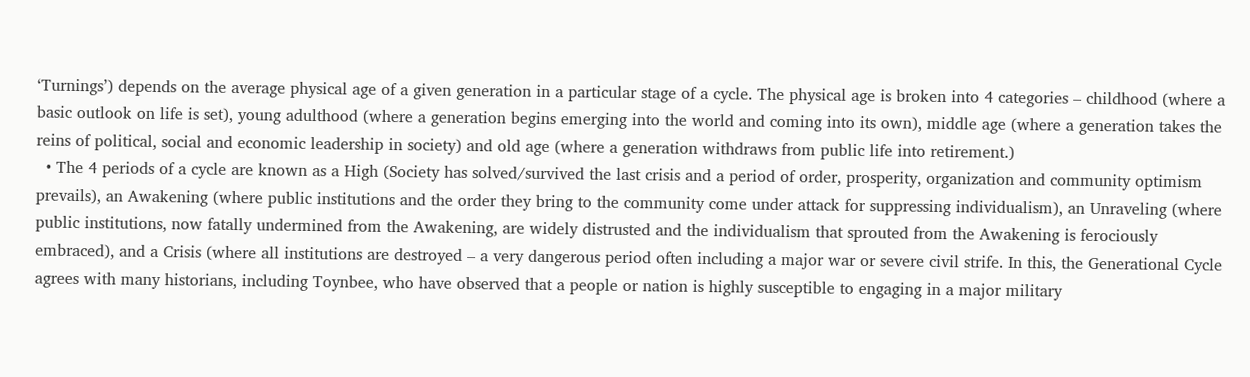‘Turnings’) depends on the average physical age of a given generation in a particular stage of a cycle. The physical age is broken into 4 categories – childhood (where a basic outlook on life is set), young adulthood (where a generation begins emerging into the world and coming into its own), middle age (where a generation takes the reins of political, social and economic leadership in society) and old age (where a generation withdraws from public life into retirement.)
  • The 4 periods of a cycle are known as a High (Society has solved/survived the last crisis and a period of order, prosperity, organization and community optimism prevails), an Awakening (where public institutions and the order they bring to the community come under attack for suppressing individualism), an Unraveling (where public institutions, now fatally undermined from the Awakening, are widely distrusted and the individualism that sprouted from the Awakening is ferociously embraced), and a Crisis (where all institutions are destroyed – a very dangerous period often including a major war or severe civil strife. In this, the Generational Cycle agrees with many historians, including Toynbee, who have observed that a people or nation is highly susceptible to engaging in a major military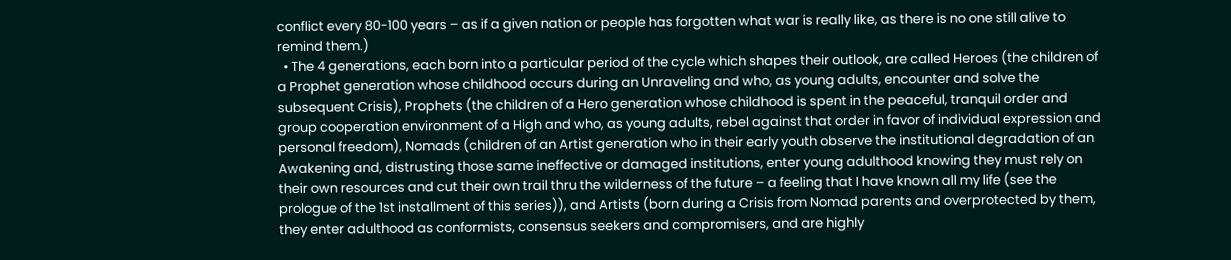conflict every 80-100 years – as if a given nation or people has forgotten what war is really like, as there is no one still alive to remind them.)
  • The 4 generations, each born into a particular period of the cycle which shapes their outlook, are called Heroes (the children of a Prophet generation whose childhood occurs during an Unraveling and who, as young adults, encounter and solve the subsequent Crisis), Prophets (the children of a Hero generation whose childhood is spent in the peaceful, tranquil order and group cooperation environment of a High and who, as young adults, rebel against that order in favor of individual expression and personal freedom), Nomads (children of an Artist generation who in their early youth observe the institutional degradation of an Awakening and, distrusting those same ineffective or damaged institutions, enter young adulthood knowing they must rely on their own resources and cut their own trail thru the wilderness of the future – a feeling that I have known all my life (see the prologue of the 1st installment of this series)), and Artists (born during a Crisis from Nomad parents and overprotected by them, they enter adulthood as conformists, consensus seekers and compromisers, and are highly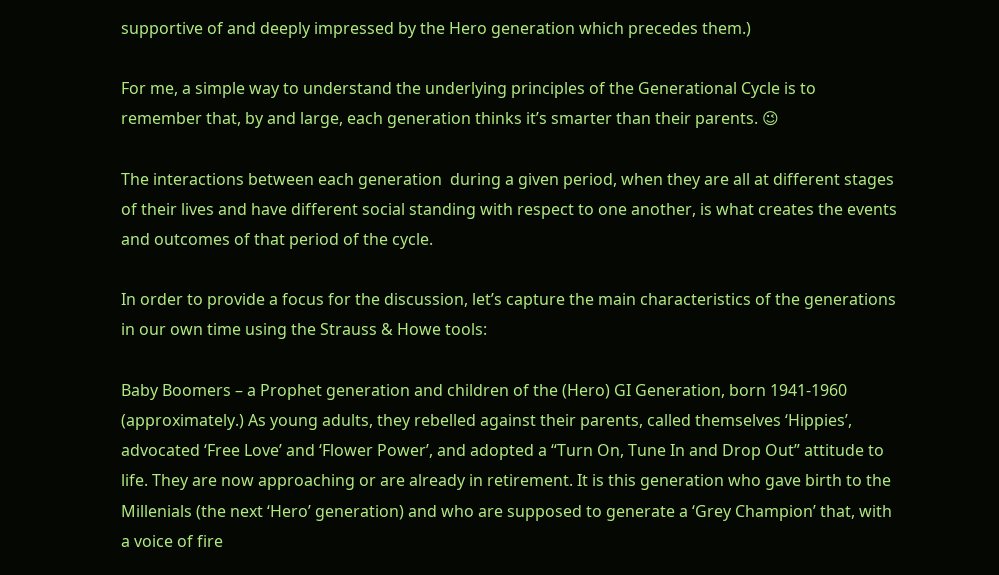supportive of and deeply impressed by the Hero generation which precedes them.)

For me, a simple way to understand the underlying principles of the Generational Cycle is to remember that, by and large, each generation thinks it’s smarter than their parents. 😉

The interactions between each generation  during a given period, when they are all at different stages of their lives and have different social standing with respect to one another, is what creates the events and outcomes of that period of the cycle.

In order to provide a focus for the discussion, let’s capture the main characteristics of the generations in our own time using the Strauss & Howe tools:

Baby Boomers – a Prophet generation and children of the (Hero) GI Generation, born 1941-1960 (approximately.) As young adults, they rebelled against their parents, called themselves ‘Hippies’, advocated ‘Free Love’ and ‘Flower Power’, and adopted a “Turn On, Tune In and Drop Out” attitude to life. They are now approaching or are already in retirement. It is this generation who gave birth to the Millenials (the next ‘Hero’ generation) and who are supposed to generate a ‘Grey Champion’ that, with a voice of fire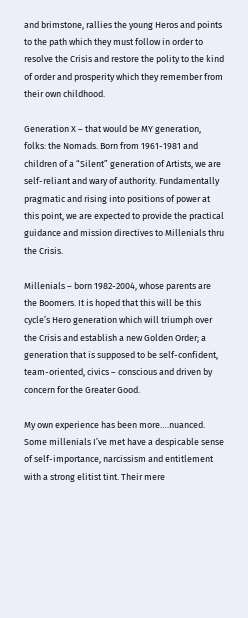and brimstone, rallies the young Heros and points to the path which they must follow in order to resolve the Crisis and restore the polity to the kind of order and prosperity which they remember from their own childhood.

Generation X – that would be MY generation, folks: the Nomads. Born from 1961-1981 and children of a “Silent” generation of Artists, we are self-reliant and wary of authority. Fundamentally pragmatic and rising into positions of power at this point, we are expected to provide the practical guidance and mission directives to Millenials thru the Crisis.

Millenials – born 1982-2004, whose parents are the Boomers. It is hoped that this will be this cycle’s Hero generation which will triumph over the Crisis and establish a new Golden Order; a generation that is supposed to be self-confident, team-oriented, civics – conscious and driven by concern for the Greater Good.

My own experience has been more….nuanced. Some millenials I’ve met have a despicable sense of self-importance, narcissism and entitlement with a strong elitist tint. Their mere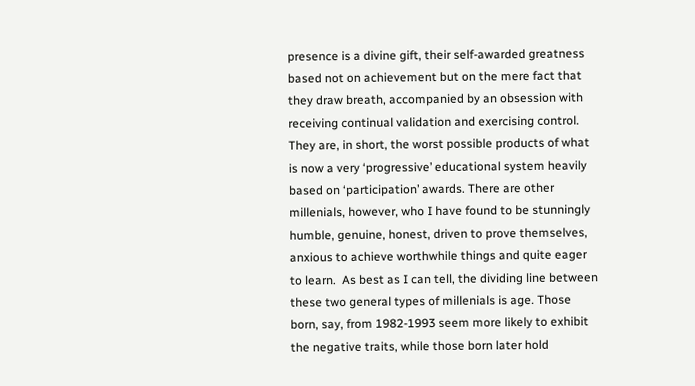presence is a divine gift, their self-awarded greatness based not on achievement but on the mere fact that they draw breath, accompanied by an obsession with receiving continual validation and exercising control. They are, in short, the worst possible products of what is now a very ‘progressive’ educational system heavily based on ‘participation’ awards. There are other millenials, however, who I have found to be stunningly humble, genuine, honest, driven to prove themselves, anxious to achieve worthwhile things and quite eager to learn.  As best as I can tell, the dividing line between these two general types of millenials is age. Those born, say, from 1982-1993 seem more likely to exhibit the negative traits, while those born later hold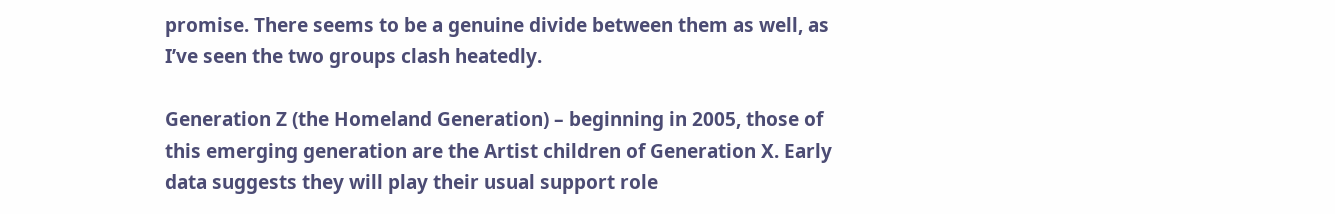promise. There seems to be a genuine divide between them as well, as I’ve seen the two groups clash heatedly.

Generation Z (the Homeland Generation) – beginning in 2005, those of this emerging generation are the Artist children of Generation X. Early data suggests they will play their usual support role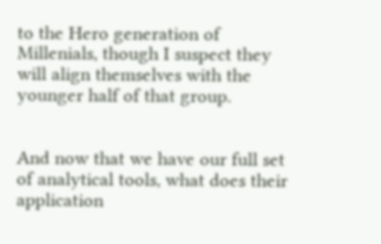to the Hero generation of Millenials, though I suspect they will align themselves with the younger half of that group.


And now that we have our full set of analytical tools, what does their application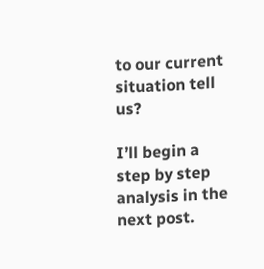to our current situation tell us?

I’ll begin a step by step analysis in the next post.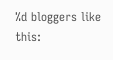%d bloggers like this: